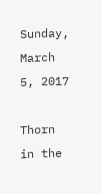Sunday, March 5, 2017

Thorn in the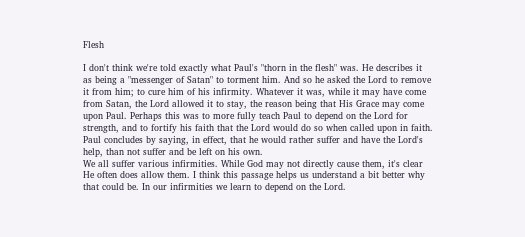Flesh

I don't think we're told exactly what Paul's "thorn in the flesh" was. He describes it as being a "messenger of Satan" to torment him. And so he asked the Lord to remove it from him; to cure him of his infirmity. Whatever it was, while it may have come from Satan, the Lord allowed it to stay, the reason being that His Grace may come upon Paul. Perhaps this was to more fully teach Paul to depend on the Lord for strength, and to fortify his faith that the Lord would do so when called upon in faith. Paul concludes by saying, in effect, that he would rather suffer and have the Lord's help, than not suffer and be left on his own.
We all suffer various infirmities. While God may not directly cause them, it's clear He often does allow them. I think this passage helps us understand a bit better why that could be. In our infirmities we learn to depend on the Lord.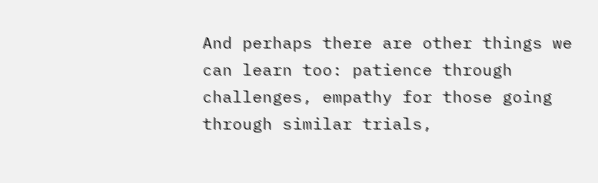And perhaps there are other things we can learn too: patience through challenges, empathy for those going through similar trials,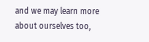and we may learn more about ourselves too,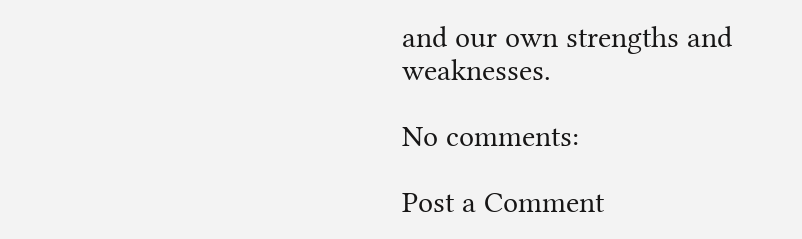and our own strengths and weaknesses.

No comments:

Post a Comment